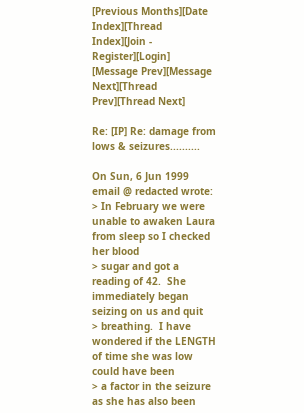[Previous Months][Date Index][Thread Index][Join - Register][Login]
[Message Prev][Message Next][Thread Prev][Thread Next]

Re: [IP] Re: damage from lows & seizures..........

On Sun, 6 Jun 1999 email @ redacted wrote:
> In February we were unable to awaken Laura from sleep so I checked her blood
> sugar and got a reading of 42.  She immediately began seizing on us and quit
> breathing.  I have wondered if the LENGTH of time she was low could have been
> a factor in the seizure as she has also been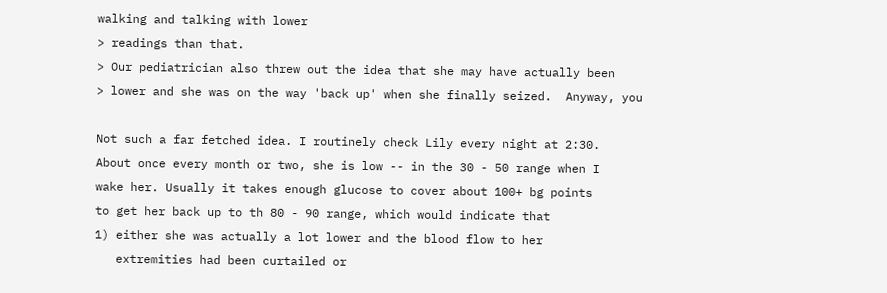walking and talking with lower
> readings than that.
> Our pediatrician also threw out the idea that she may have actually been
> lower and she was on the way 'back up' when she finally seized.  Anyway, you

Not such a far fetched idea. I routinely check Lily every night at 2:30.
About once every month or two, she is low -- in the 30 - 50 range when I
wake her. Usually it takes enough glucose to cover about 100+ bg points
to get her back up to th 80 - 90 range, which would indicate that
1) either she was actually a lot lower and the blood flow to her
   extremities had been curtailed or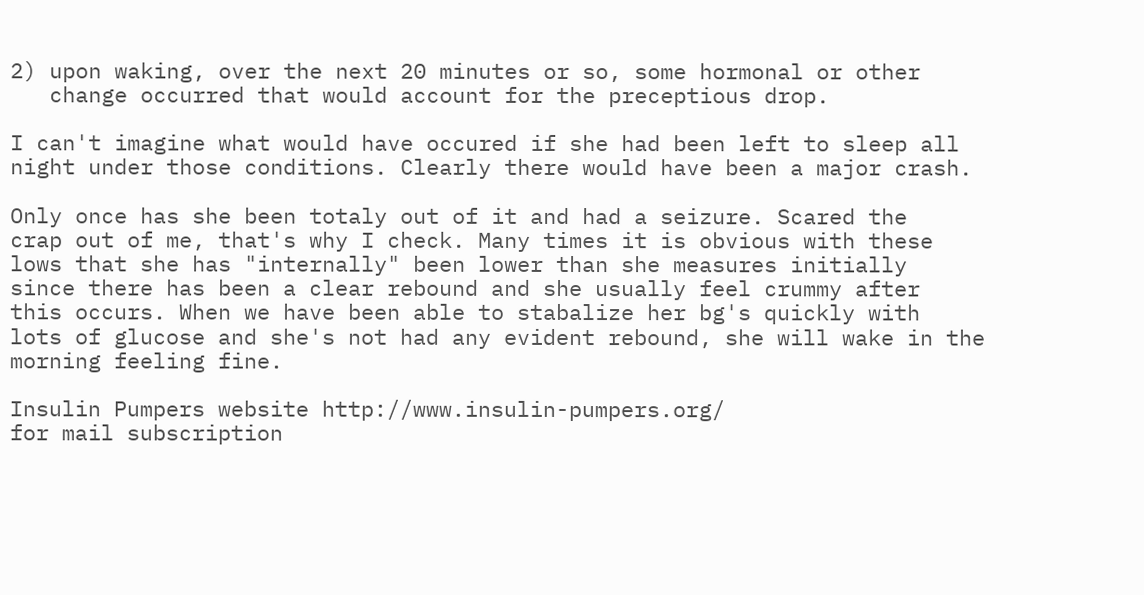2) upon waking, over the next 20 minutes or so, some hormonal or other
   change occurred that would account for the preceptious drop.

I can't imagine what would have occured if she had been left to sleep all
night under those conditions. Clearly there would have been a major crash.

Only once has she been totaly out of it and had a seizure. Scared the
crap out of me, that's why I check. Many times it is obvious with these
lows that she has "internally" been lower than she measures initially
since there has been a clear rebound and she usually feel crummy after
this occurs. When we have been able to stabalize her bg's quickly with
lots of glucose and she's not had any evident rebound, she will wake in the
morning feeling fine.

Insulin Pumpers website http://www.insulin-pumpers.org/
for mail subscription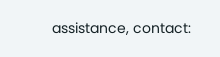assistance, contact: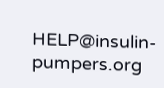HELP@insulin-pumpers.org